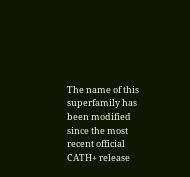The name of this superfamily has been modified since the most recent official CATH+ release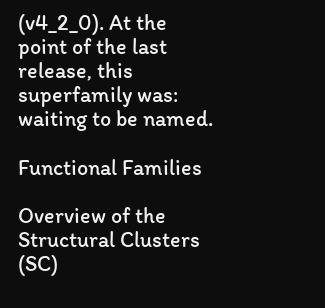(v4_2_0). At the point of the last release, this superfamily was: waiting to be named.

Functional Families

Overview of the Structural Clusters (SC)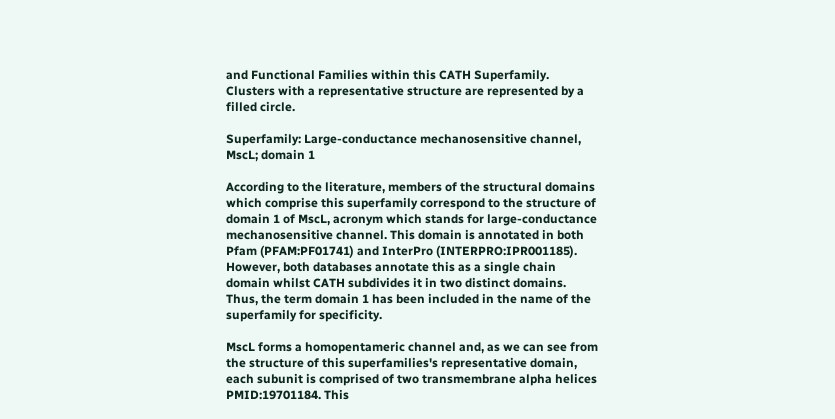and Functional Families within this CATH Superfamily. Clusters with a representative structure are represented by a filled circle.

Superfamily: Large-conductance mechanosensitive channel, MscL; domain 1

According to the literature, members of the structural domains which comprise this superfamily correspond to the structure of domain 1 of MscL, acronym which stands for large-conductance mechanosensitive channel. This domain is annotated in both Pfam (PFAM:PF01741) and InterPro (INTERPRO:IPR001185). However, both databases annotate this as a single chain domain whilst CATH subdivides it in two distinct domains. Thus, the term domain 1 has been included in the name of the superfamily for specificity.

MscL forms a homopentameric channel and, as we can see from the structure of this superfamilies's representative domain, each subunit is comprised of two transmembrane alpha helices PMID:19701184. This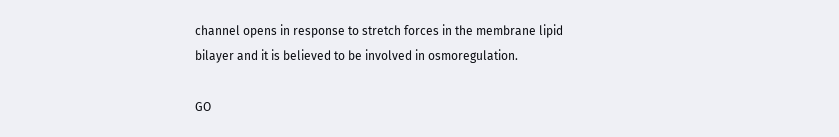channel opens in response to stretch forces in the membrane lipid bilayer and it is believed to be involved in osmoregulation.

GO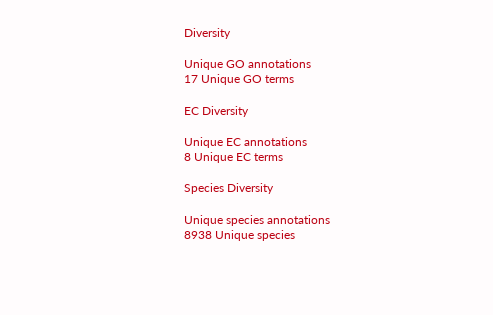Diversity

Unique GO annotations
17 Unique GO terms

EC Diversity

Unique EC annotations
8 Unique EC terms

Species Diversity

Unique species annotations
8938 Unique species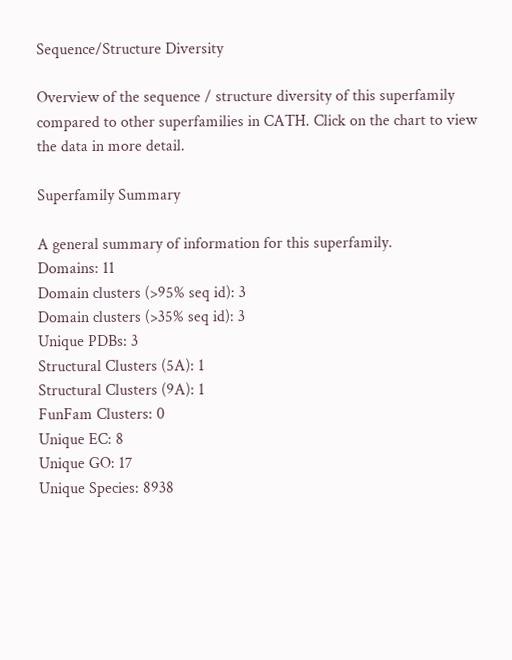Sequence/Structure Diversity

Overview of the sequence / structure diversity of this superfamily compared to other superfamilies in CATH. Click on the chart to view the data in more detail.

Superfamily Summary

A general summary of information for this superfamily.
Domains: 11
Domain clusters (>95% seq id): 3
Domain clusters (>35% seq id): 3
Unique PDBs: 3
Structural Clusters (5A): 1
Structural Clusters (9A): 1
FunFam Clusters: 0
Unique EC: 8
Unique GO: 17
Unique Species: 8938